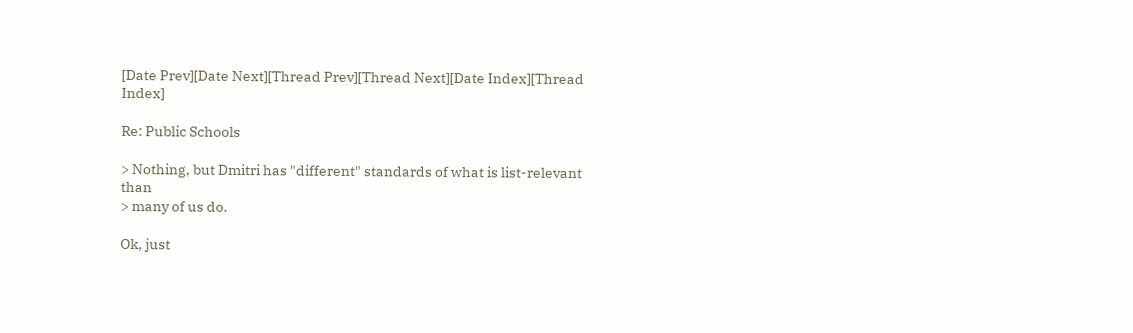[Date Prev][Date Next][Thread Prev][Thread Next][Date Index][Thread Index]

Re: Public Schools

> Nothing, but Dmitri has "different" standards of what is list-relevant than
> many of us do.

Ok, just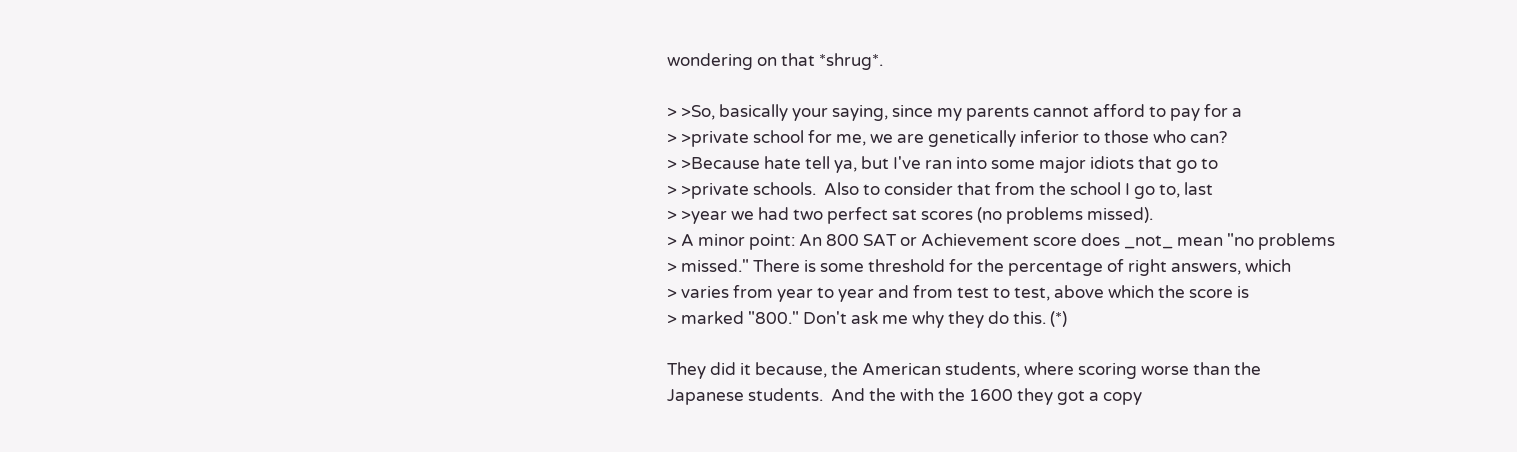wondering on that *shrug*.

> >So, basically your saying, since my parents cannot afford to pay for a
> >private school for me, we are genetically inferior to those who can?
> >Because hate tell ya, but I've ran into some major idiots that go to
> >private schools.  Also to consider that from the school I go to, last
> >year we had two perfect sat scores (no problems missed).
> A minor point: An 800 SAT or Achievement score does _not_ mean "no problems
> missed." There is some threshold for the percentage of right answers, which
> varies from year to year and from test to test, above which the score is
> marked "800." Don't ask me why they do this. (*)

They did it because, the American students, where scoring worse than the
Japanese students.  And the with the 1600 they got a copy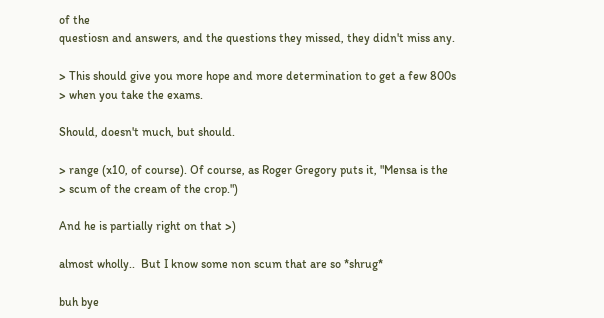of the
questiosn and answers, and the questions they missed, they didn't miss any.

> This should give you more hope and more determination to get a few 800s
> when you take the exams.

Should, doesn't much, but should.

> range (x10, of course). Of course, as Roger Gregory puts it, "Mensa is the
> scum of the cream of the crop.")

And he is partially right on that >)

almost wholly..  But I know some non scum that are so *shrug*

buh bye